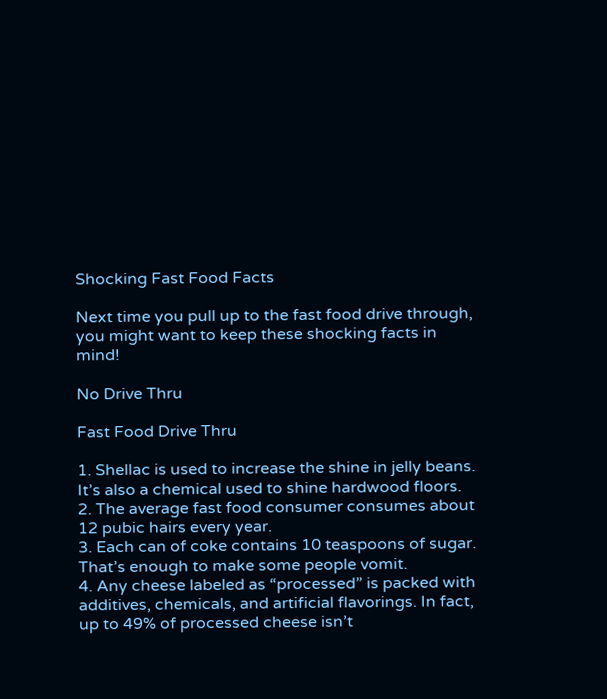Shocking Fast Food Facts

Next time you pull up to the fast food drive through, you might want to keep these shocking facts in mind!

No Drive Thru

Fast Food Drive Thru

1. Shellac is used to increase the shine in jelly beans. It’s also a chemical used to shine hardwood floors.
2. The average fast food consumer consumes about 12 pubic hairs every year.
3. Each can of coke contains 10 teaspoons of sugar. That’s enough to make some people vomit.
4. Any cheese labeled as “processed” is packed with additives, chemicals, and artificial flavorings. In fact, up to 49% of processed cheese isn’t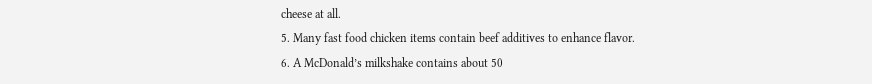cheese at all.
5. Many fast food chicken items contain beef additives to enhance flavor.
6. A McDonald’s milkshake contains about 50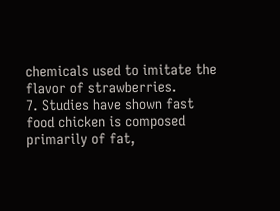chemicals used to imitate the flavor of strawberries.
7. Studies have shown fast food chicken is composed primarily of fat,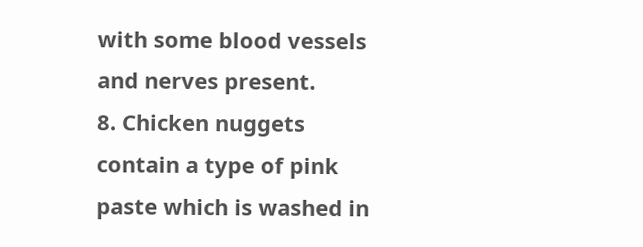with some blood vessels and nerves present.
8. Chicken nuggets contain a type of pink paste which is washed in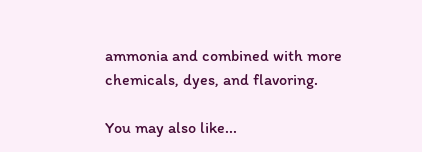ammonia and combined with more chemicals, dyes, and flavoring.

You may also like...